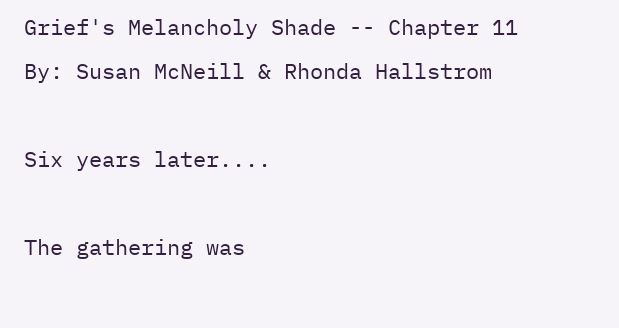Grief's Melancholy Shade -- Chapter 11
By: Susan McNeill & Rhonda Hallstrom

Six years later....

The gathering was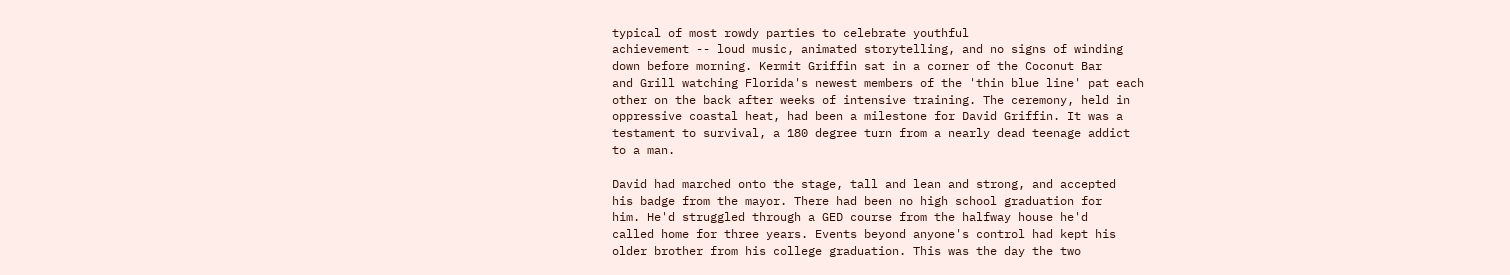typical of most rowdy parties to celebrate youthful
achievement -- loud music, animated storytelling, and no signs of winding
down before morning. Kermit Griffin sat in a corner of the Coconut Bar
and Grill watching Florida's newest members of the 'thin blue line' pat each
other on the back after weeks of intensive training. The ceremony, held in
oppressive coastal heat, had been a milestone for David Griffin. It was a
testament to survival, a 180 degree turn from a nearly dead teenage addict
to a man.

David had marched onto the stage, tall and lean and strong, and accepted
his badge from the mayor. There had been no high school graduation for
him. He'd struggled through a GED course from the halfway house he'd
called home for three years. Events beyond anyone's control had kept his
older brother from his college graduation. This was the day the two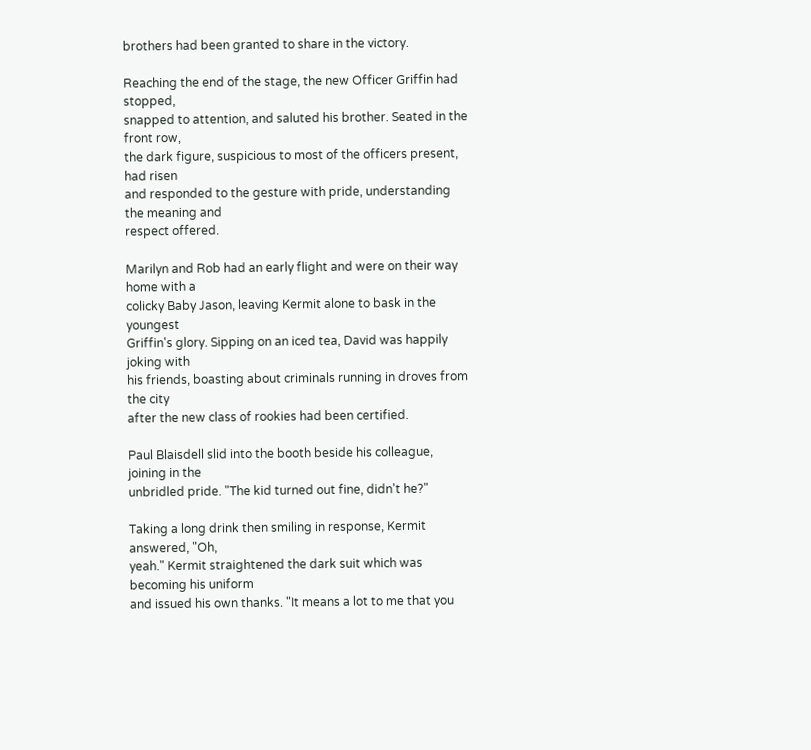brothers had been granted to share in the victory.

Reaching the end of the stage, the new Officer Griffin had stopped,
snapped to attention, and saluted his brother. Seated in the front row,
the dark figure, suspicious to most of the officers present, had risen
and responded to the gesture with pride, understanding the meaning and
respect offered.

Marilyn and Rob had an early flight and were on their way home with a
colicky Baby Jason, leaving Kermit alone to bask in the youngest
Griffin's glory. Sipping on an iced tea, David was happily joking with
his friends, boasting about criminals running in droves from the city
after the new class of rookies had been certified.

Paul Blaisdell slid into the booth beside his colleague, joining in the
unbridled pride. "The kid turned out fine, didn't he?"

Taking a long drink then smiling in response, Kermit answered, "Oh,
yeah." Kermit straightened the dark suit which was becoming his uniform
and issued his own thanks. "It means a lot to me that you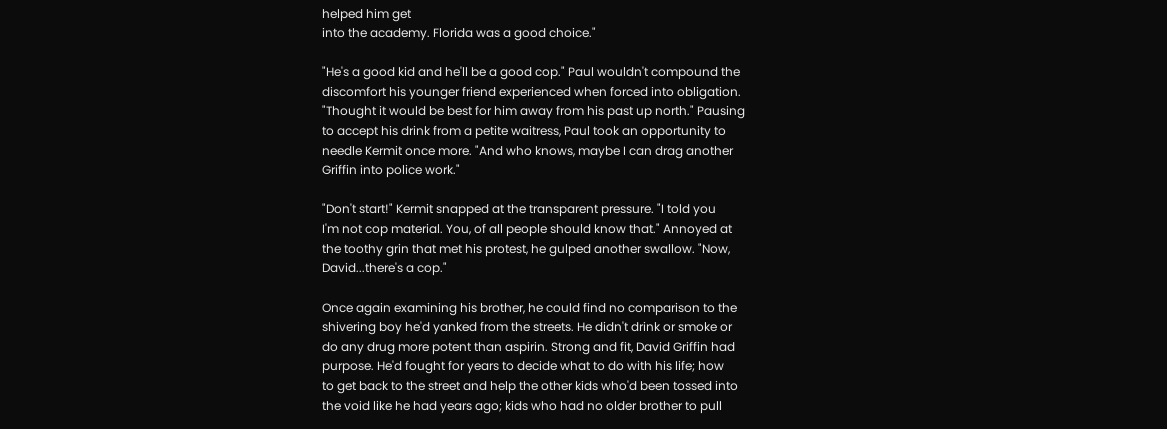helped him get
into the academy. Florida was a good choice."

"He's a good kid and he'll be a good cop." Paul wouldn't compound the
discomfort his younger friend experienced when forced into obligation.
"Thought it would be best for him away from his past up north." Pausing
to accept his drink from a petite waitress, Paul took an opportunity to
needle Kermit once more. "And who knows, maybe I can drag another
Griffin into police work."

"Don't start!" Kermit snapped at the transparent pressure. "I told you
I'm not cop material. You, of all people should know that." Annoyed at
the toothy grin that met his protest, he gulped another swallow. "Now,
David...there's a cop."

Once again examining his brother, he could find no comparison to the
shivering boy he'd yanked from the streets. He didn't drink or smoke or
do any drug more potent than aspirin. Strong and fit, David Griffin had
purpose. He'd fought for years to decide what to do with his life; how
to get back to the street and help the other kids who'd been tossed into
the void like he had years ago; kids who had no older brother to pull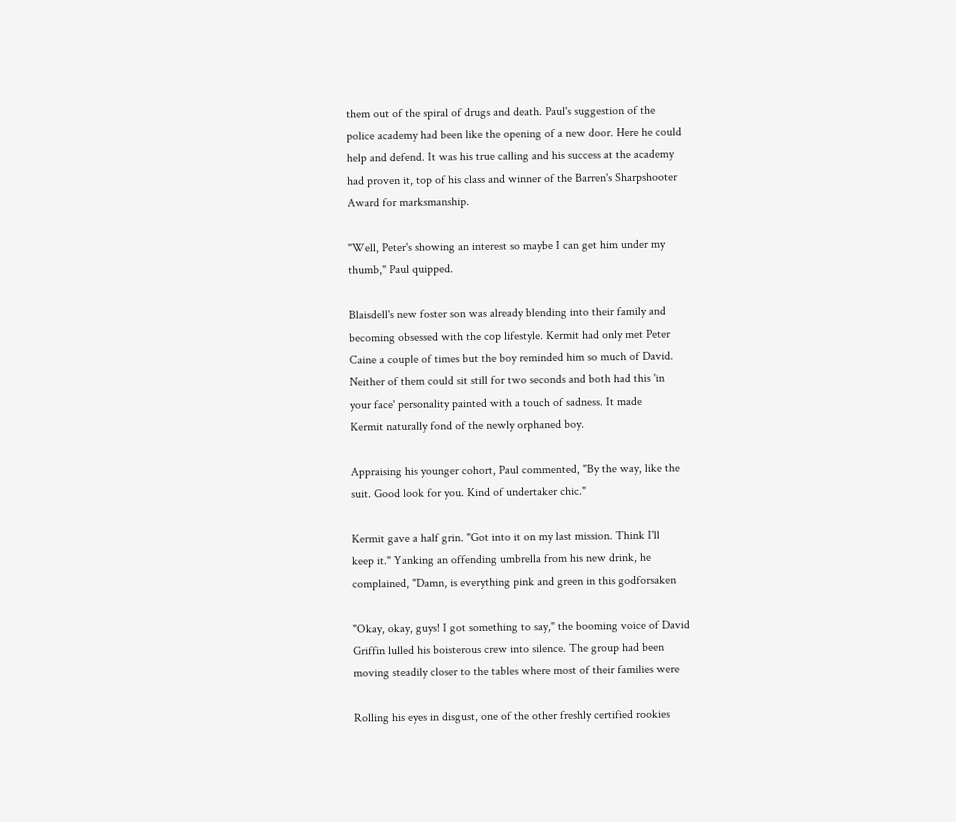them out of the spiral of drugs and death. Paul's suggestion of the
police academy had been like the opening of a new door. Here he could
help and defend. It was his true calling and his success at the academy
had proven it, top of his class and winner of the Barren's Sharpshooter
Award for marksmanship.

"Well, Peter's showing an interest so maybe I can get him under my
thumb," Paul quipped.

Blaisdell's new foster son was already blending into their family and
becoming obsessed with the cop lifestyle. Kermit had only met Peter
Caine a couple of times but the boy reminded him so much of David.
Neither of them could sit still for two seconds and both had this 'in
your face' personality painted with a touch of sadness. It made
Kermit naturally fond of the newly orphaned boy.

Appraising his younger cohort, Paul commented, "By the way, like the
suit. Good look for you. Kind of undertaker chic."

Kermit gave a half grin. "Got into it on my last mission. Think I'll
keep it." Yanking an offending umbrella from his new drink, he
complained, "Damn, is everything pink and green in this godforsaken

"Okay, okay, guys! I got something to say," the booming voice of David
Griffin lulled his boisterous crew into silence. The group had been
moving steadily closer to the tables where most of their families were

Rolling his eyes in disgust, one of the other freshly certified rookies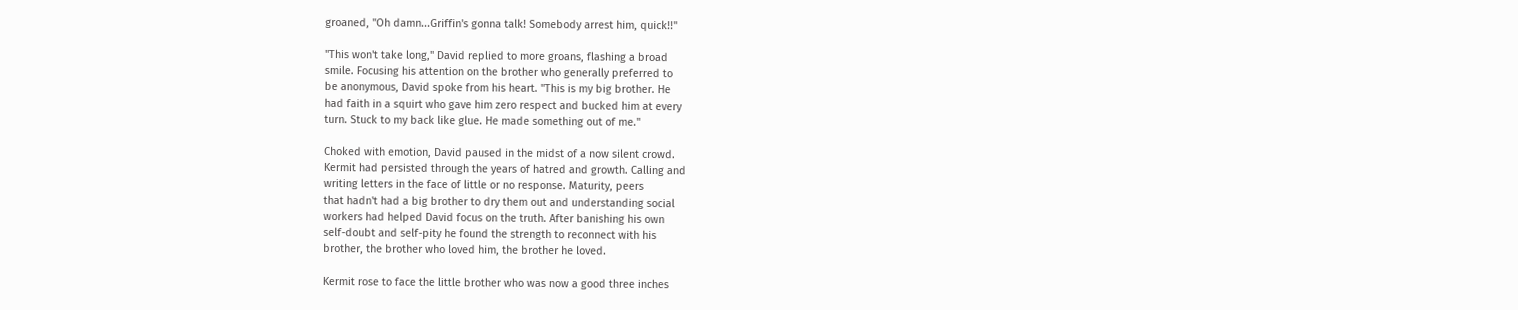groaned, "Oh damn...Griffin's gonna talk! Somebody arrest him, quick!!"

"This won't take long," David replied to more groans, flashing a broad
smile. Focusing his attention on the brother who generally preferred to
be anonymous, David spoke from his heart. "This is my big brother. He
had faith in a squirt who gave him zero respect and bucked him at every
turn. Stuck to my back like glue. He made something out of me."

Choked with emotion, David paused in the midst of a now silent crowd.
Kermit had persisted through the years of hatred and growth. Calling and
writing letters in the face of little or no response. Maturity, peers
that hadn't had a big brother to dry them out and understanding social
workers had helped David focus on the truth. After banishing his own
self-doubt and self-pity he found the strength to reconnect with his
brother, the brother who loved him, the brother he loved.

Kermit rose to face the little brother who was now a good three inches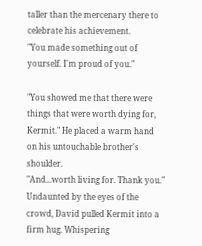taller than the mercenary there to celebrate his achievement.
"You made something out of yourself. I'm proud of you."

"You showed me that there were things that were worth dying for,
Kermit." He placed a warm hand on his untouchable brother's shoulder.
"And...worth living for. Thank you." Undaunted by the eyes of the
crowd, David pulled Kermit into a firm hug. Whispering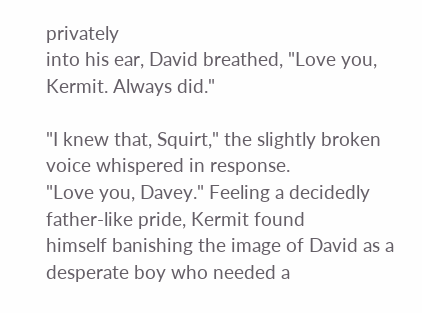privately
into his ear, David breathed, "Love you, Kermit. Always did."

"I knew that, Squirt," the slightly broken voice whispered in response.
"Love you, Davey." Feeling a decidedly father-like pride, Kermit found
himself banishing the image of David as a desperate boy who needed a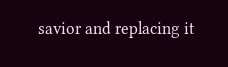savior and replacing it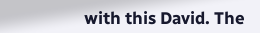with this David. The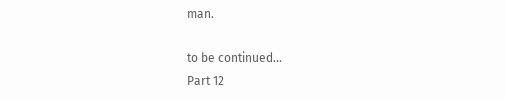man.

to be continued...
Part 12